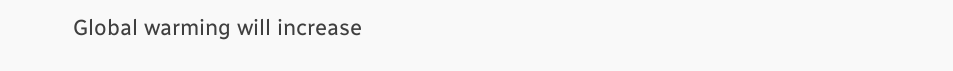Global warming will increase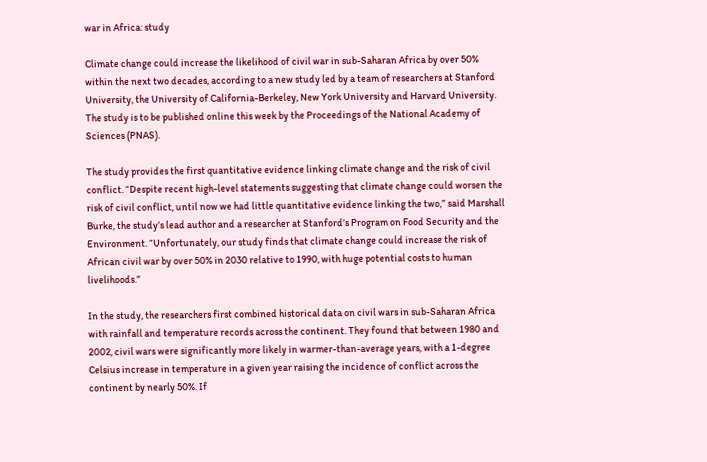war in Africa: study

Climate change could increase the likelihood of civil war in sub-Saharan Africa by over 50% within the next two decades, according to a new study led by a team of researchers at Stanford University, the University of California-Berkeley, New York University and Harvard University. The study is to be published online this week by the Proceedings of the National Academy of Sciences (PNAS).

The study provides the first quantitative evidence linking climate change and the risk of civil conflict. “Despite recent high-level statements suggesting that climate change could worsen the risk of civil conflict, until now we had little quantitative evidence linking the two,” said Marshall Burke, the study’s lead author and a researcher at Stanford’s Program on Food Security and the Environment. “Unfortunately, our study finds that climate change could increase the risk of African civil war by over 50% in 2030 relative to 1990, with huge potential costs to human livelihoods.”

In the study, the researchers first combined historical data on civil wars in sub-Saharan Africa with rainfall and temperature records across the continent. They found that between 1980 and 2002, civil wars were significantly more likely in warmer-than-average years, with a 1-degree Celsius increase in temperature in a given year raising the incidence of conflict across the continent by nearly 50%. If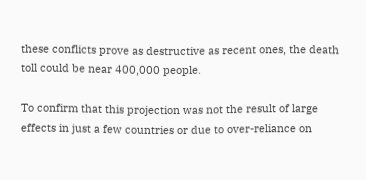these conflicts prove as destructive as recent ones, the death toll could be near 400,000 people.

To confirm that this projection was not the result of large effects in just a few countries or due to over-reliance on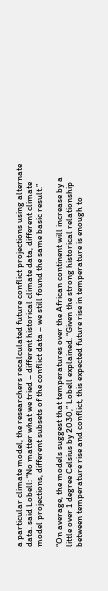a particular climate model, the researchers recalculated future conflict projections using alternate data. said Lobell: “No matter what we tried – different historical climate data, different climate model projections, different subsets of the conflict data – we still found the same basic result.”

“On average, the models suggest that temperatures over the African continent will increase by a little over 1 degree Celsius by 2030,” Lobell explained. “Given the strong historical relationship between temperature rise and conflict, this expected future rise in temperature is enough to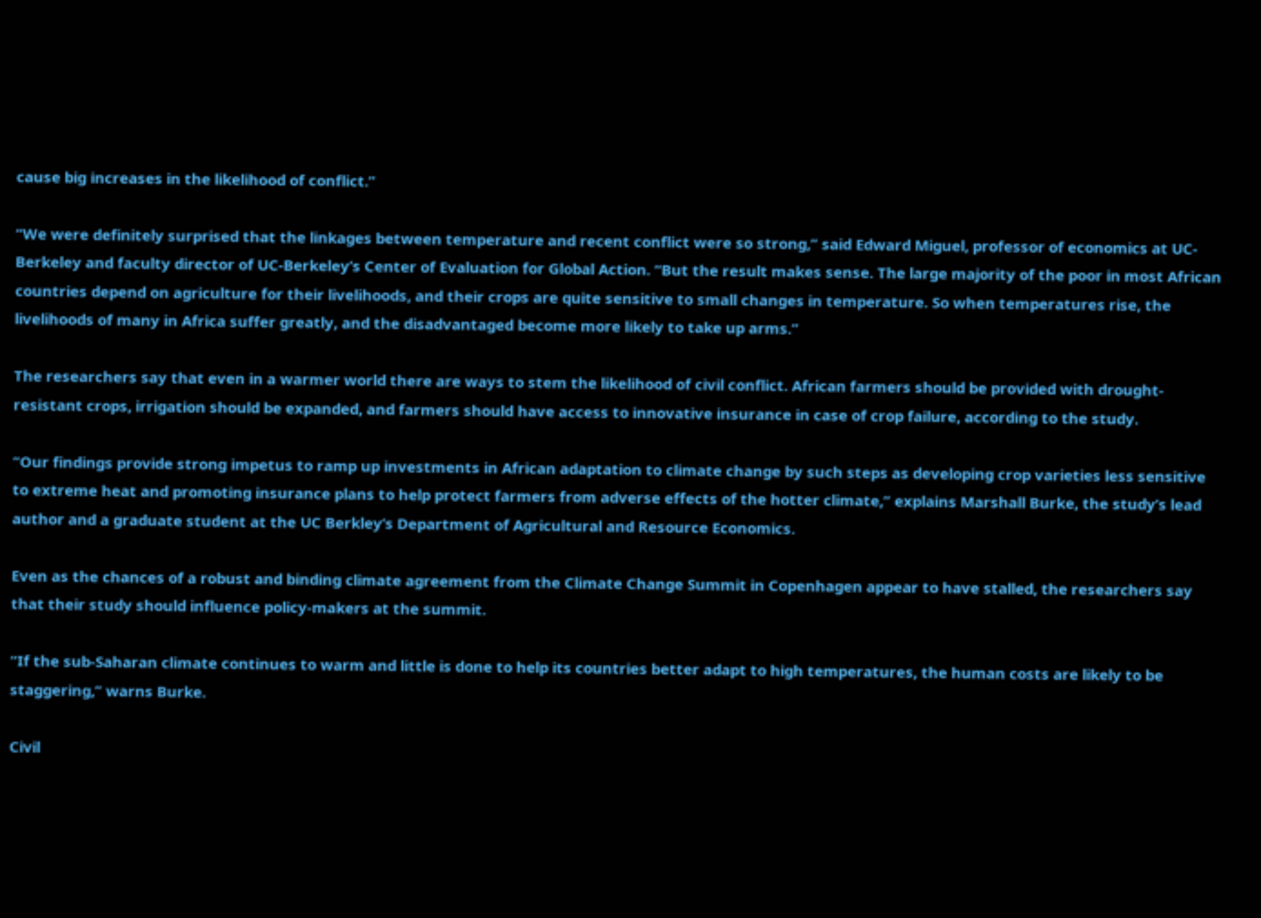cause big increases in the likelihood of conflict.”

“We were definitely surprised that the linkages between temperature and recent conflict were so strong,” said Edward Miguel, professor of economics at UC-Berkeley and faculty director of UC-Berkeley’s Center of Evaluation for Global Action. “But the result makes sense. The large majority of the poor in most African countries depend on agriculture for their livelihoods, and their crops are quite sensitive to small changes in temperature. So when temperatures rise, the livelihoods of many in Africa suffer greatly, and the disadvantaged become more likely to take up arms.”

The researchers say that even in a warmer world there are ways to stem the likelihood of civil conflict. African farmers should be provided with drought-resistant crops, irrigation should be expanded, and farmers should have access to innovative insurance in case of crop failure, according to the study.

“Our findings provide strong impetus to ramp up investments in African adaptation to climate change by such steps as developing crop varieties less sensitive to extreme heat and promoting insurance plans to help protect farmers from adverse effects of the hotter climate,” explains Marshall Burke, the study’s lead author and a graduate student at the UC Berkley’s Department of Agricultural and Resource Economics.

Even as the chances of a robust and binding climate agreement from the Climate Change Summit in Copenhagen appear to have stalled, the researchers say that their study should influence policy-makers at the summit.

“If the sub-Saharan climate continues to warm and little is done to help its countries better adapt to high temperatures, the human costs are likely to be staggering,” warns Burke.

Civil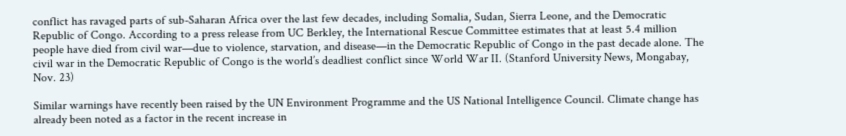conflict has ravaged parts of sub-Saharan Africa over the last few decades, including Somalia, Sudan, Sierra Leone, and the Democratic Republic of Congo. According to a press release from UC Berkley, the International Rescue Committee estimates that at least 5.4 million people have died from civil war—due to violence, starvation, and disease—in the Democratic Republic of Congo in the past decade alone. The civil war in the Democratic Republic of Congo is the world’s deadliest conflict since World War II. (Stanford University News, Mongabay, Nov. 23)

Similar warnings have recently been raised by the UN Environment Programme and the US National Intelligence Council. Climate change has already been noted as a factor in the recent increase in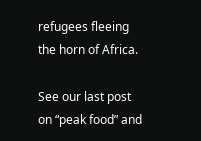refugees fleeing the horn of Africa.

See our last post on “peak food” and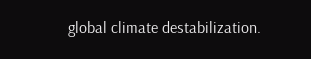global climate destabilization.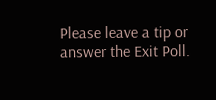Please leave a tip or answer the Exit Poll.